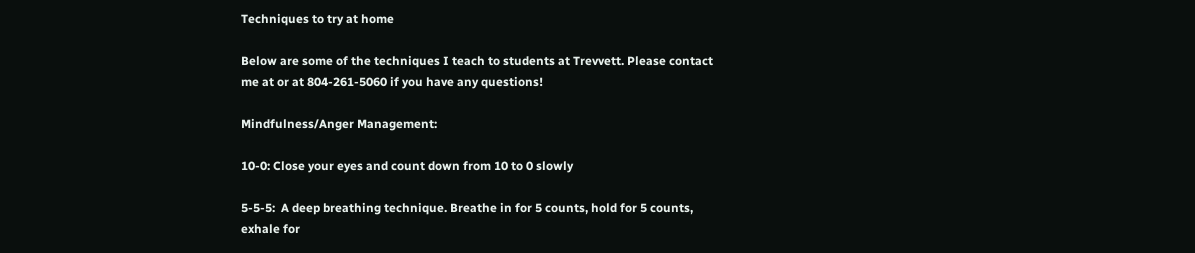Techniques to try at home

Below are some of the techniques I teach to students at Trevvett. Please contact me at or at 804-261-5060 if you have any questions!

Mindfulness/Anger Management:

10-0: Close your eyes and count down from 10 to 0 slowly

5-5-5:  A deep breathing technique. Breathe in for 5 counts, hold for 5 counts, exhale for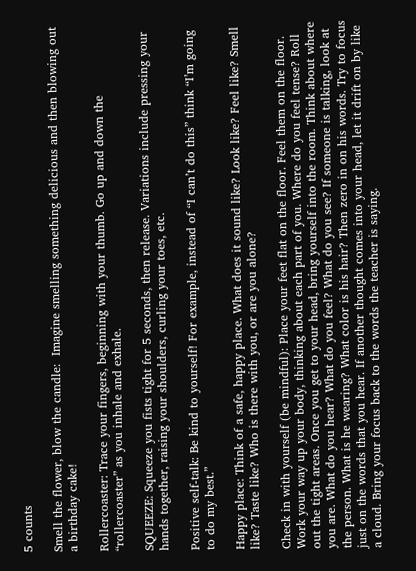5 counts

Smell the flower, blow the candle:  Imagine smelling something delicious and then blowing out a birthday cake!

Rollercoaster: Trace your fingers, beginning with your thumb. Go up and down the “rollercoaster” as you inhale and exhale.

SQUEEZE: Squeeze you fists tight for 5 seconds, then release. Variations include pressing your hands together, raising your shoulders, curling your toes, etc.

Positive self-talk: Be kind to yourself! For example, instead of “I can’t do this” think “I’m going to do my best.”

Happy place: Think of a safe, happy place. What does it sound like? Look like? Feel like? Smell like? Taste like? Who is there with you, or are you alone?

Check in with yourself (be mindful): Place your feet flat on the floor. Feel them on the floor. Work your way up your body, thinking about each part of you. Where do you feel tense? Roll out the tight areas. Once you get to your head, bring yourself into the room. Think about where you are. What do you hear? What do you feel? What do you see? If someone is talking, look at the person. What is he wearing? What color is his hair? Then zero in on his words. Try to focus just on the words that you hear. If another thought comes into your head, let it drift on by like a cloud. Bring your focus back to the words the teacher is saying.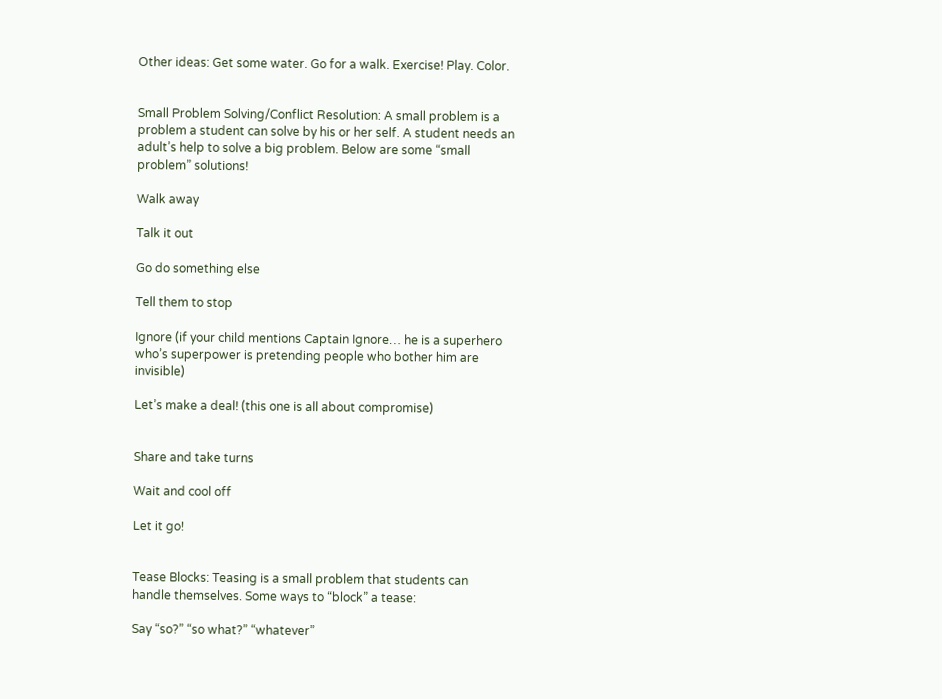Other ideas: Get some water. Go for a walk. Exercise! Play. Color.


Small Problem Solving/Conflict Resolution: A small problem is a problem a student can solve by his or her self. A student needs an adult’s help to solve a big problem. Below are some “small problem” solutions!

Walk away

Talk it out

Go do something else

Tell them to stop

Ignore (if your child mentions Captain Ignore… he is a superhero who’s superpower is pretending people who bother him are invisible)

Let’s make a deal! (this one is all about compromise)


Share and take turns

Wait and cool off

Let it go!


Tease Blocks: Teasing is a small problem that students can handle themselves. Some ways to “block” a tease:

Say “so?” “so what?” “whatever”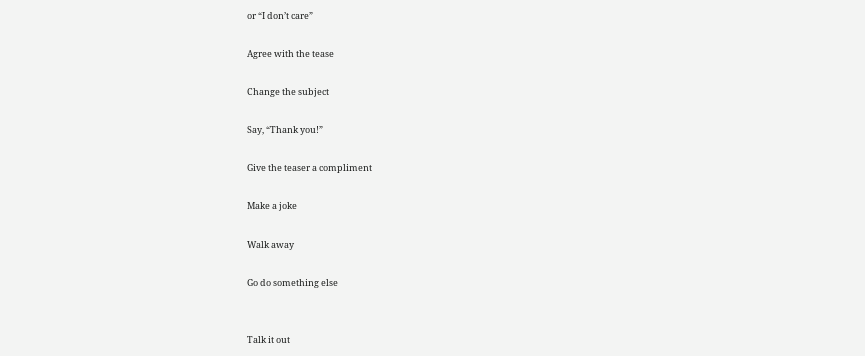or “I don’t care”

Agree with the tease

Change the subject

Say, “Thank you!”

Give the teaser a compliment

Make a joke

Walk away

Go do something else


Talk it out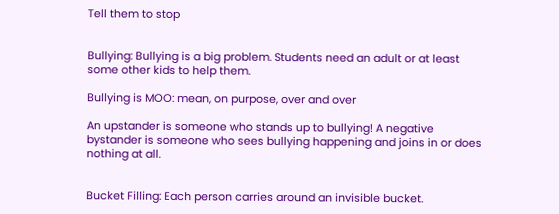Tell them to stop


Bullying: Bullying is a big problem. Students need an adult or at least some other kids to help them.

Bullying is MOO: mean, on purpose, over and over

An upstander is someone who stands up to bullying! A negative bystander is someone who sees bullying happening and joins in or does nothing at all.


Bucket Filling: Each person carries around an invisible bucket.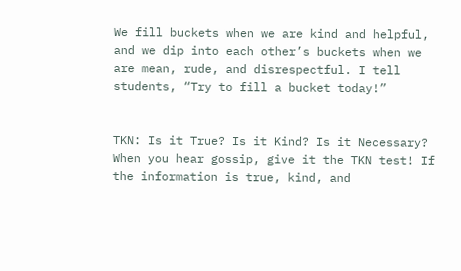We fill buckets when we are kind and helpful, and we dip into each other’s buckets when we are mean, rude, and disrespectful. I tell students, “Try to fill a bucket today!”


TKN: Is it True? Is it Kind? Is it Necessary? When you hear gossip, give it the TKN test! If the information is true, kind, and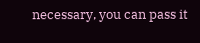necessary, you can pass it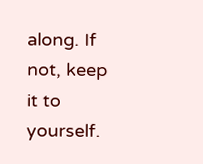along. If not, keep it to yourself.